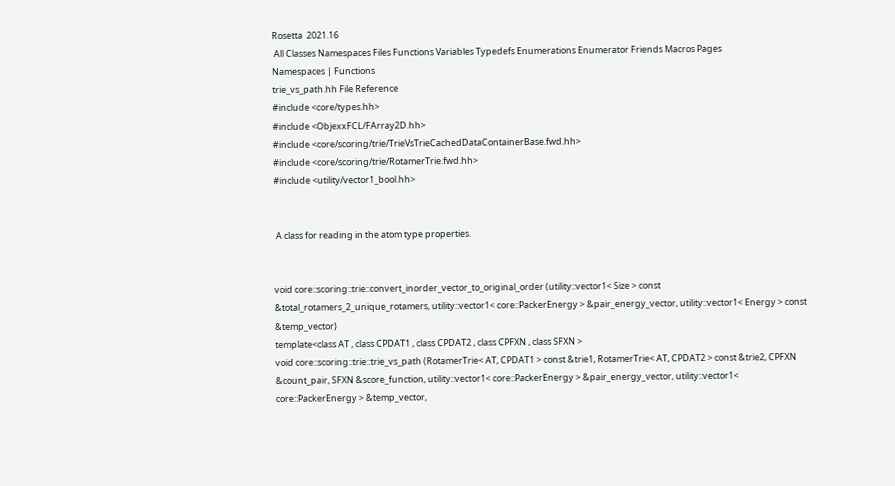Rosetta  2021.16
 All Classes Namespaces Files Functions Variables Typedefs Enumerations Enumerator Friends Macros Pages
Namespaces | Functions
trie_vs_path.hh File Reference
#include <core/types.hh>
#include <ObjexxFCL/FArray2D.hh>
#include <core/scoring/trie/TrieVsTrieCachedDataContainerBase.fwd.hh>
#include <core/scoring/trie/RotamerTrie.fwd.hh>
#include <utility/vector1_bool.hh>


 A class for reading in the atom type properties.


void core::scoring::trie::convert_inorder_vector_to_original_order (utility::vector1< Size > const &total_rotamers_2_unique_rotamers, utility::vector1< core::PackerEnergy > &pair_energy_vector, utility::vector1< Energy > const &temp_vector)
template<class AT , class CPDAT1 , class CPDAT2 , class CPFXN , class SFXN >
void core::scoring::trie::trie_vs_path (RotamerTrie< AT, CPDAT1 > const &trie1, RotamerTrie< AT, CPDAT2 > const &trie2, CPFXN &count_pair, SFXN &score_function, utility::vector1< core::PackerEnergy > &pair_energy_vector, utility::vector1< core::PackerEnergy > &temp_vector,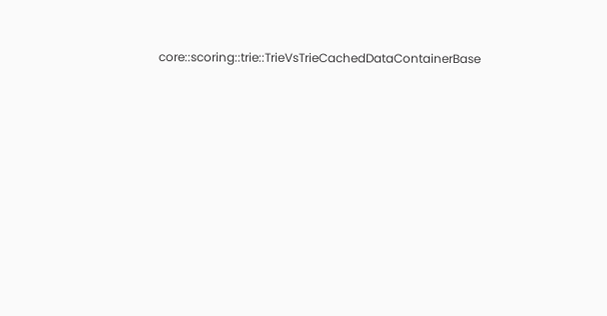core::scoring::trie::TrieVsTrieCachedDataContainerBase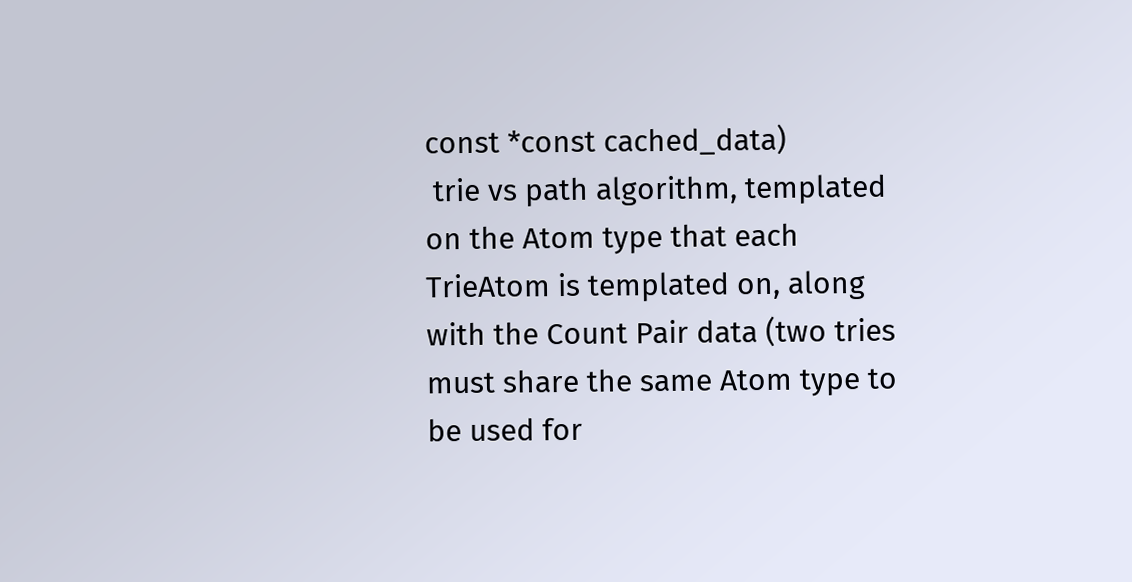const *const cached_data)
 trie vs path algorithm, templated on the Atom type that each TrieAtom is templated on, along with the Count Pair data (two tries must share the same Atom type to be used for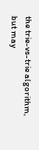the trie-vs-trie algorithm, but may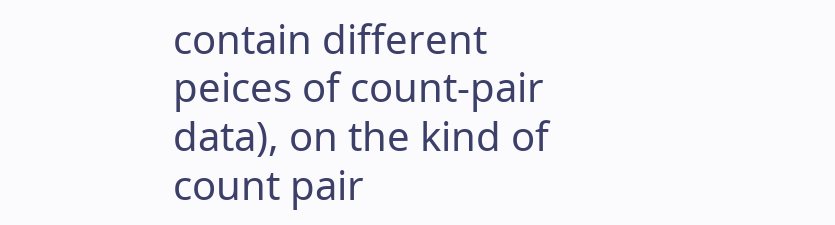contain different peices of count-pair data), on the kind of count pair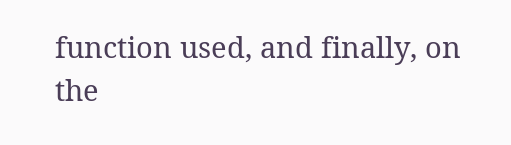function used, and finally, on the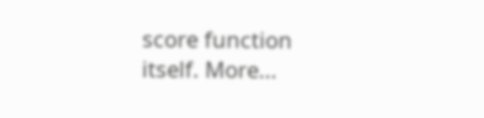score function itself. More...